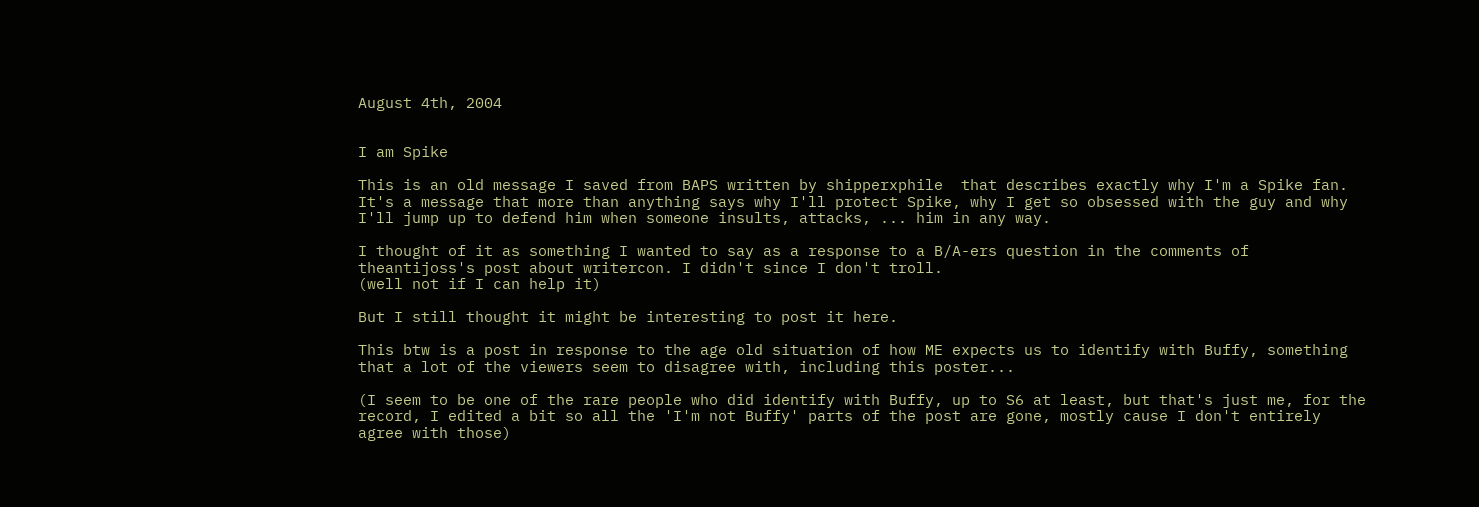August 4th, 2004


I am Spike

This is an old message I saved from BAPS written by shipperxphile  that describes exactly why I'm a Spike fan. It's a message that more than anything says why I'll protect Spike, why I get so obsessed with the guy and why I'll jump up to defend him when someone insults, attacks, ... him in any way.

I thought of it as something I wanted to say as a response to a B/A-ers question in the comments of theantijoss's post about writercon. I didn't since I don't troll.
(well not if I can help it)

But I still thought it might be interesting to post it here.

This btw is a post in response to the age old situation of how ME expects us to identify with Buffy, something that a lot of the viewers seem to disagree with, including this poster...

(I seem to be one of the rare people who did identify with Buffy, up to S6 at least, but that's just me, for the record, I edited a bit so all the 'I'm not Buffy' parts of the post are gone, mostly cause I don't entirely agree with those)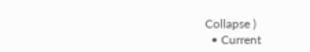Collapse )
  • Current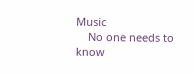Music
    No one needs to know